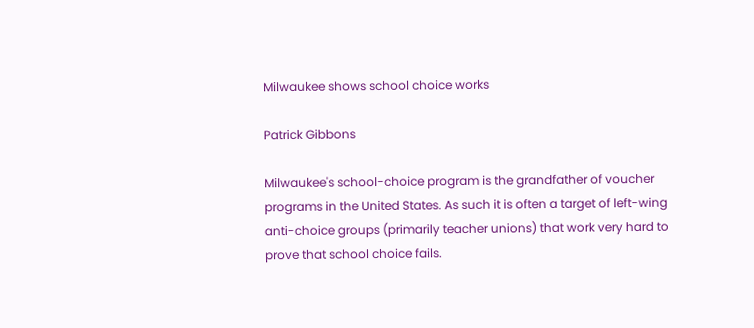Milwaukee shows school choice works

Patrick Gibbons

Milwaukee's school-choice program is the grandfather of voucher programs in the United States. As such it is often a target of left-wing anti-choice groups (primarily teacher unions) that work very hard to prove that school choice fails.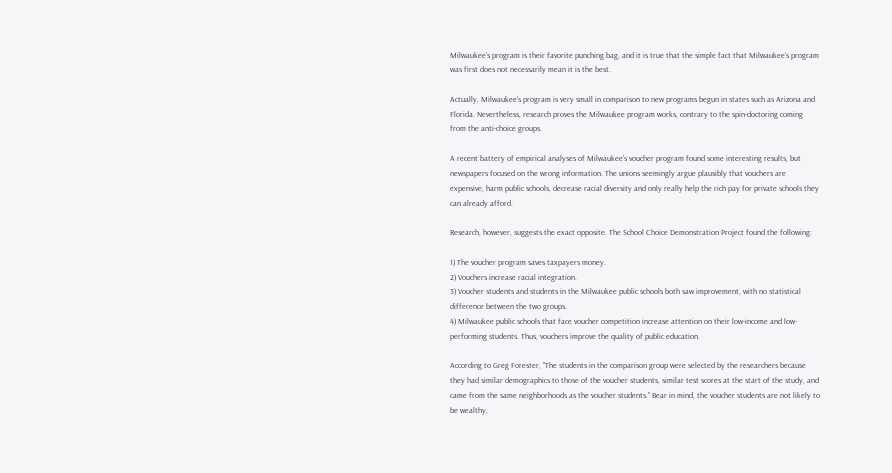Milwaukee's program is their favorite punching bag, and it is true that the simple fact that Milwaukee's program was first does not necessarily mean it is the best.

Actually, Milwaukee's program is very small in comparison to new programs begun in states such as Arizona and Florida. Nevertheless, research proves the Milwaukee program works, contrary to the spin-doctoring coming from the anti-choice groups.

A recent battery of empirical analyses of Milwaukee's voucher program found some interesting results, but newspapers focused on the wrong information. The unions seemingly argue plausibly that vouchers are expensive, harm public schools, decrease racial diversity and only really help the rich pay for private schools they can already afford.

Research, however, suggests the exact opposite. The School Choice Demonstration Project found the following:

1) The voucher program saves taxpayers money.
2) Vouchers increase racial integration.
3) Voucher students and students in the Milwaukee public schools both saw improvement, with no statistical difference between the two groups.
4) Milwaukee public schools that face voucher competition increase attention on their low-income and low-performing students. Thus, vouchers improve the quality of public education.

According to Greg Forester, "The students in the comparison group were selected by the researchers because they had similar demographics to those of the voucher students, similar test scores at the start of the study, and came from the same neighborhoods as the voucher students." Bear in mind, the voucher students are not likely to be wealthy,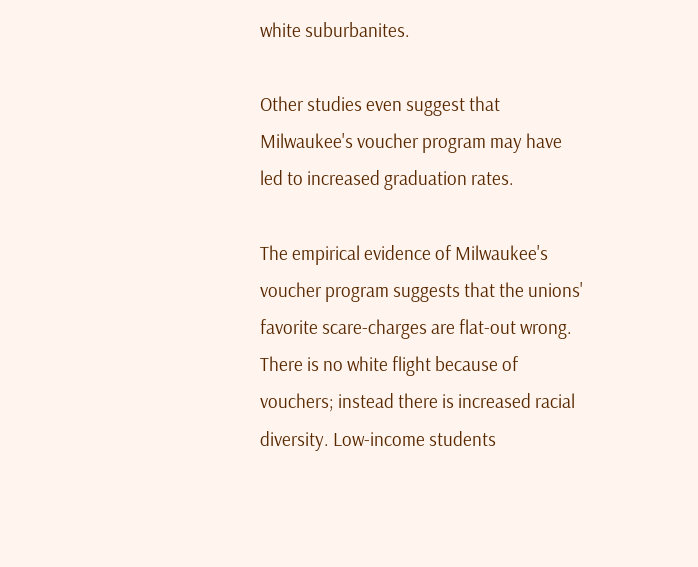white suburbanites.

Other studies even suggest that Milwaukee's voucher program may have led to increased graduation rates.

The empirical evidence of Milwaukee's voucher program suggests that the unions' favorite scare-charges are flat-out wrong. There is no white flight because of vouchers; instead there is increased racial diversity. Low-income students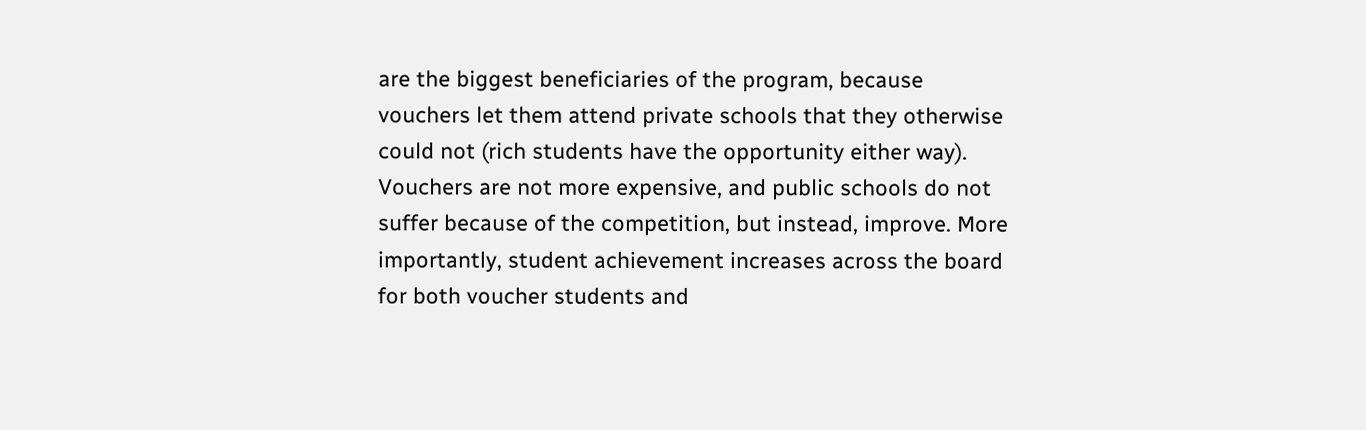are the biggest beneficiaries of the program, because vouchers let them attend private schools that they otherwise could not (rich students have the opportunity either way). Vouchers are not more expensive, and public schools do not suffer because of the competition, but instead, improve. More importantly, student achievement increases across the board for both voucher students and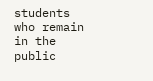students who remain in the public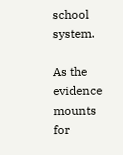school system.

As the evidence mounts for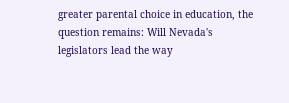greater parental choice in education, the question remains: Will Nevada's legislators lead the way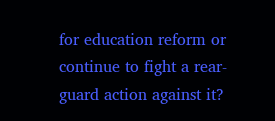for education reform or continue to fight a rear-guard action against it?